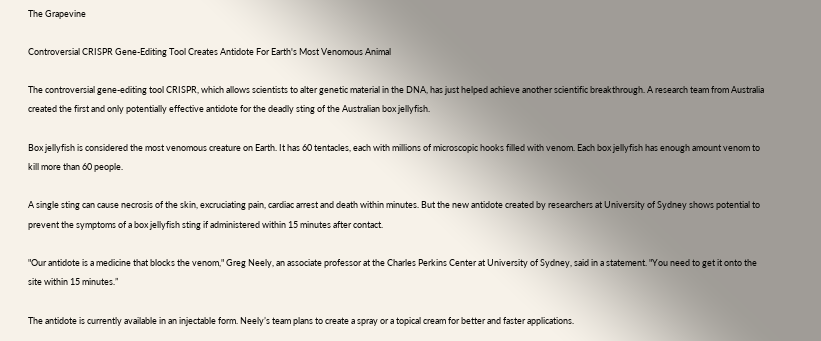The Grapevine

Controversial CRISPR Gene-Editing Tool Creates Antidote For Earth's Most Venomous Animal

The controversial gene-editing tool CRISPR, which allows scientists to alter genetic material in the DNA, has just helped achieve another scientific breakthrough. A research team from Australia created the first and only potentially effective antidote for the deadly sting of the Australian box jellyfish.

Box jellyfish is considered the most venomous creature on Earth. It has 60 tentacles, each with millions of microscopic hooks filled with venom. Each box jellyfish has enough amount venom to kill more than 60 people.

A single sting can cause necrosis of the skin, excruciating pain, cardiac arrest and death within minutes. But the new antidote created by researchers at University of Sydney shows potential to prevent the symptoms of a box jellyfish sting if administered within 15 minutes after contact.

"Our antidote is a medicine that blocks the venom," Greg Neely, an associate professor at the Charles Perkins Center at University of Sydney, said in a statement. "You need to get it onto the site within 15 minutes.”

The antidote is currently available in an injectable form. Neely’s team plans to create a spray or a topical cream for better and faster applications.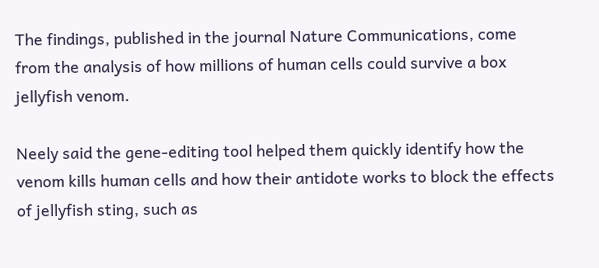The findings, published in the journal Nature Communications, come from the analysis of how millions of human cells could survive a box jellyfish venom.

Neely said the gene-editing tool helped them quickly identify how the venom kills human cells and how their antidote works to block the effects of jellyfish sting, such as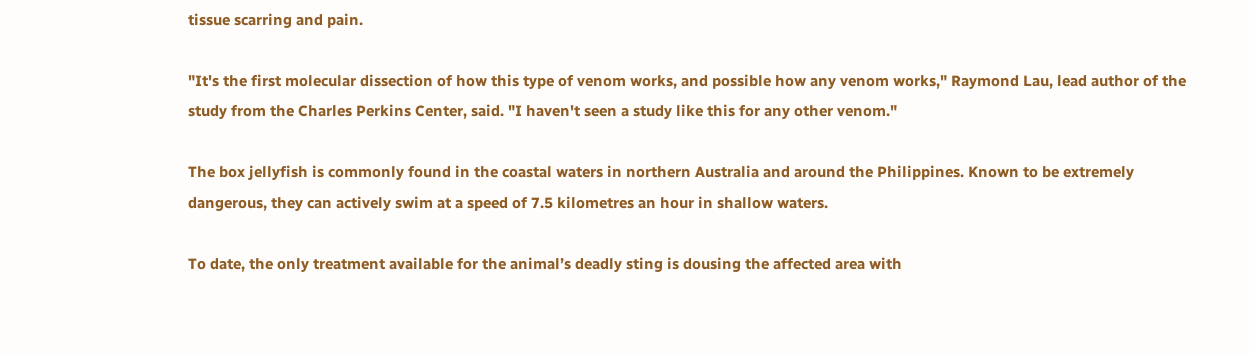tissue scarring and pain.

"It's the first molecular dissection of how this type of venom works, and possible how any venom works," Raymond Lau, lead author of the study from the Charles Perkins Center, said. "I haven't seen a study like this for any other venom."

The box jellyfish is commonly found in the coastal waters in northern Australia and around the Philippines. Known to be extremely dangerous, they can actively swim at a speed of 7.5 kilometres an hour in shallow waters.

To date, the only treatment available for the animal’s deadly sting is dousing the affected area with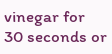vinegar for 30 seconds or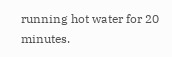running hot water for 20 minutes.